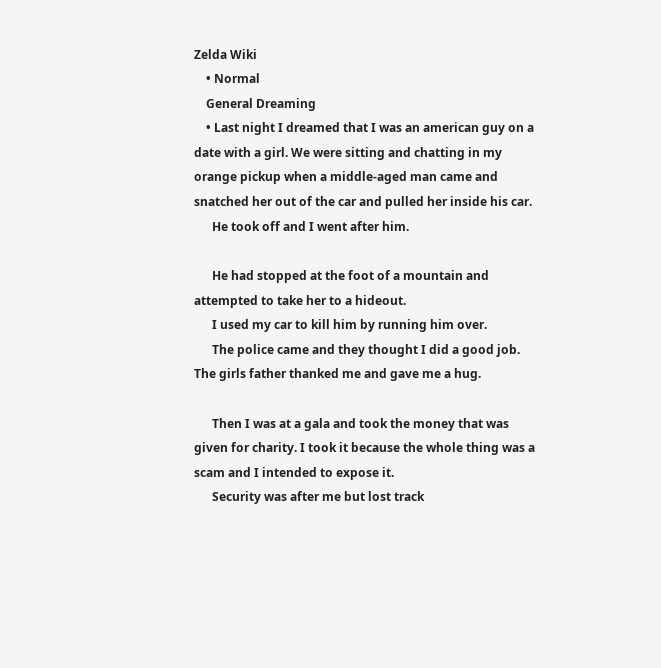Zelda Wiki
    • Normal
    General Dreaming
    • Last night I dreamed that I was an american guy on a date with a girl. We were sitting and chatting in my orange pickup when a middle-aged man came and snatched her out of the car and pulled her inside his car.
      He took off and I went after him.

      He had stopped at the foot of a mountain and attempted to take her to a hideout.
      I used my car to kill him by running him over.
      The police came and they thought I did a good job. The girls father thanked me and gave me a hug.

      Then I was at a gala and took the money that was given for charity. I took it because the whole thing was a scam and I intended to expose it.
      Security was after me but lost track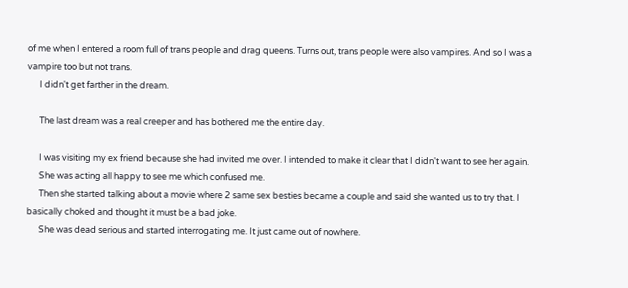of me when I entered a room full of trans people and drag queens. Turns out, trans people were also vampires. And so I was a vampire too but not trans.
      I didn't get farther in the dream.

      The last dream was a real creeper and has bothered me the entire day.

      I was visiting my ex friend because she had invited me over. I intended to make it clear that I didn't want to see her again.
      She was acting all happy to see me which confused me.
      Then she started talking about a movie where 2 same sex besties became a couple and said she wanted us to try that. I basically choked and thought it must be a bad joke.
      She was dead serious and started interrogating me. It just came out of nowhere.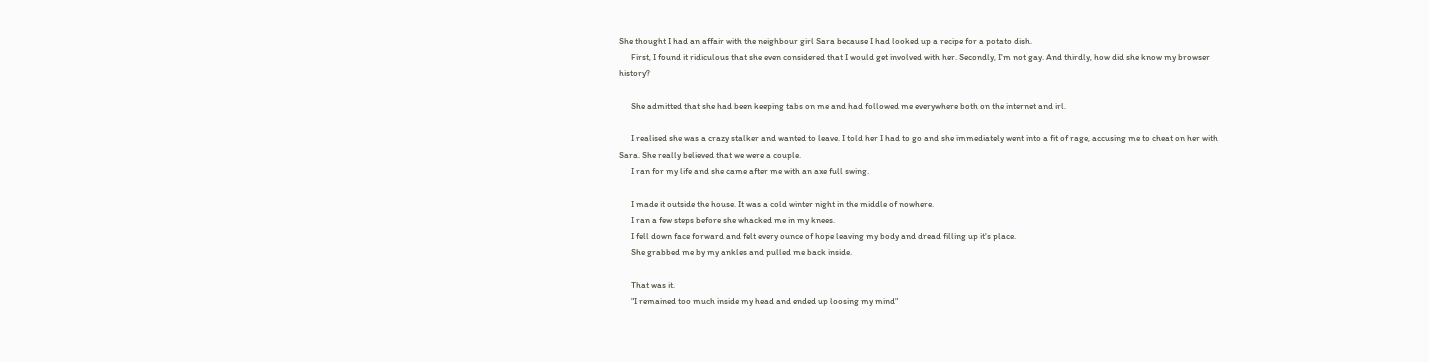She thought I had an affair with the neighbour girl Sara because I had looked up a recipe for a potato dish.
      First, I found it ridiculous that she even considered that I would get involved with her. Secondly, I'm not gay. And thirdly, how did she know my browser history?

      She admitted that she had been keeping tabs on me and had followed me everywhere both on the internet and irl.

      I realised she was a crazy stalker and wanted to leave. I told her I had to go and she immediately went into a fit of rage, accusing me to cheat on her with Sara. She really believed that we were a couple.
      I ran for my life and she came after me with an axe full swing.

      I made it outside the house. It was a cold winter night in the middle of nowhere.
      I ran a few steps before she whacked me in my knees.
      I fell down face forward and felt every ounce of hope leaving my body and dread filling up it's place.
      She grabbed me by my ankles and pulled me back inside.

      That was it.
      "I remained too much inside my head and ended up loosing my mind"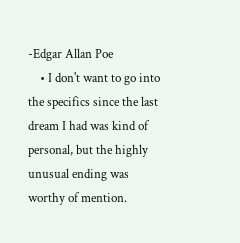-Edgar Allan Poe
    • I don't want to go into the specifics since the last dream I had was kind of personal, but the highly unusual ending was worthy of mention.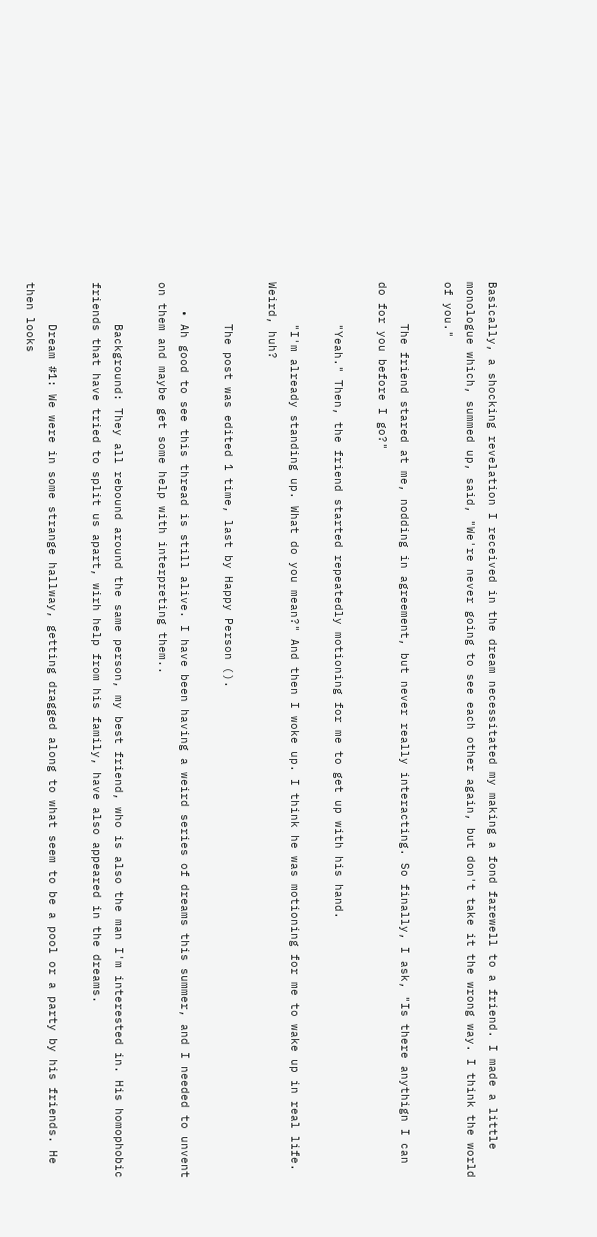Basically, a shocking revelation I received in the dream necessitated my making a fond farewell to a friend. I made a little monologue which, summed up, said, "We're never going to see each other again, but don't take it the wrong way. I think the world of you."

      The friend stared at me, nodding in agreement, but never really interacting. So finally, I ask, "Is there anythign I can do for you before I go?"

      "Yeah." Then, the friend started repeatedly motioning for me to get up with his hand.

      "I'm already standing up. What do you mean?" And then I woke up. I think he was motioning for me to wake up in real life. Weird, huh?

      The post was edited 1 time, last by Happy Person ().

    • Ah good to see this thread is still alive. I have been having a weird series of dreams this summer, and I needed to unvent on them and maybe get some help with interpreting them..

      Background: They all rebound around the same person, my best friend, who is also the man I'm interested in. His homophobic friends that have tried to split us apart, wirh help from his family, have also appeared in the dreams.

      Dream #1: We were in some strange hallway, getting dragged along to what seem to be a pool or a party by his friends. He then looks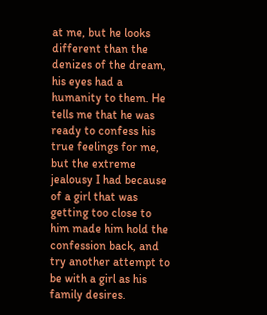at me, but he looks different than the denizes of the dream, his eyes had a humanity to them. He tells me that he was ready to confess his true feelings for me, but the extreme jealousy I had because of a girl that was getting too close to him made him hold the confession back, and try another attempt to be with a girl as his family desires.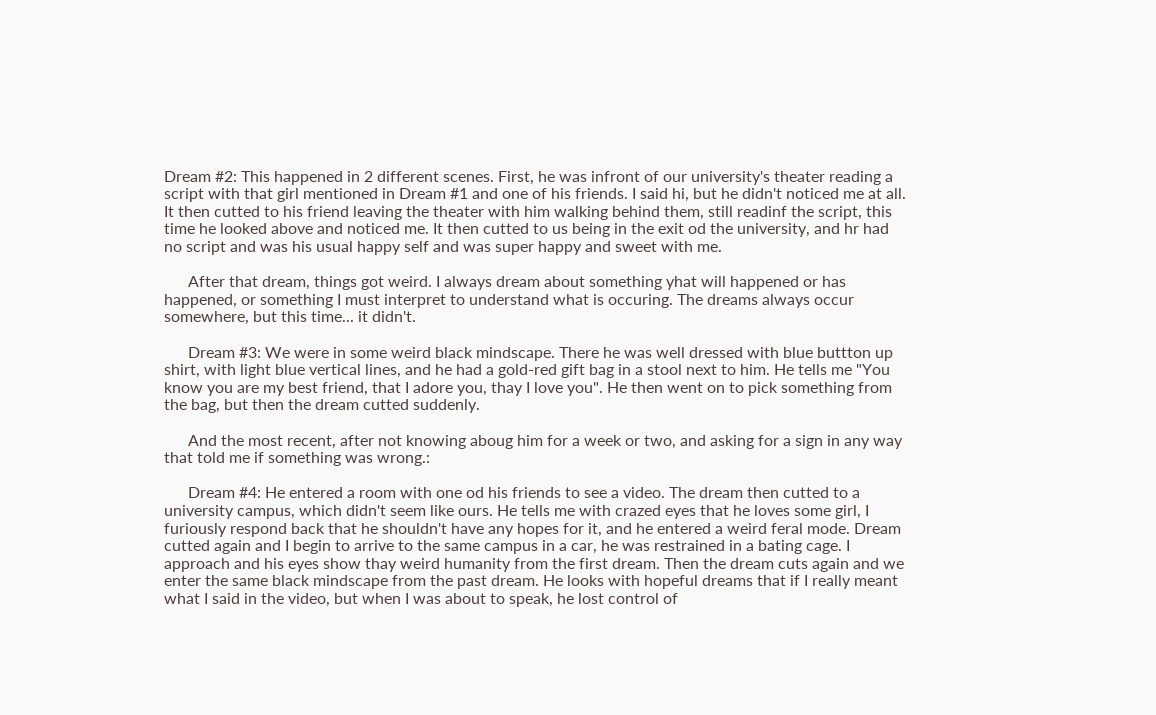Dream #2: This happened in 2 different scenes. First, he was infront of our university's theater reading a script with that girl mentioned in Dream #1 and one of his friends. I said hi, but he didn't noticed me at all. It then cutted to his friend leaving the theater with him walking behind them, still readinf the script, this time he looked above and noticed me. It then cutted to us being in the exit od the university, and hr had no script and was his usual happy self and was super happy and sweet with me.

      After that dream, things got weird. I always dream about something yhat will happened or has happened, or something I must interpret to understand what is occuring. The dreams always occur somewhere, but this time... it didn't.

      Dream #3: We were in some weird black mindscape. There he was well dressed with blue buttton up shirt, with light blue vertical lines, and he had a gold-red gift bag in a stool next to him. He tells me "You know you are my best friend, that I adore you, thay I love you". He then went on to pick something from the bag, but then the dream cutted suddenly.

      And the most recent, after not knowing aboug him for a week or two, and asking for a sign in any way that told me if something was wrong.:

      Dream #4: He entered a room with one od his friends to see a video. The dream then cutted to a university campus, which didn't seem like ours. He tells me with crazed eyes that he loves some girl, I furiously respond back that he shouldn't have any hopes for it, and he entered a weird feral mode. Dream cutted again and I begin to arrive to the same campus in a car, he was restrained in a bating cage. I approach and his eyes show thay weird humanity from the first dream. Then the dream cuts again and we enter the same black mindscape from the past dream. He looks with hopeful dreams that if I really meant what I said in the video, but when I was about to speak, he lost control of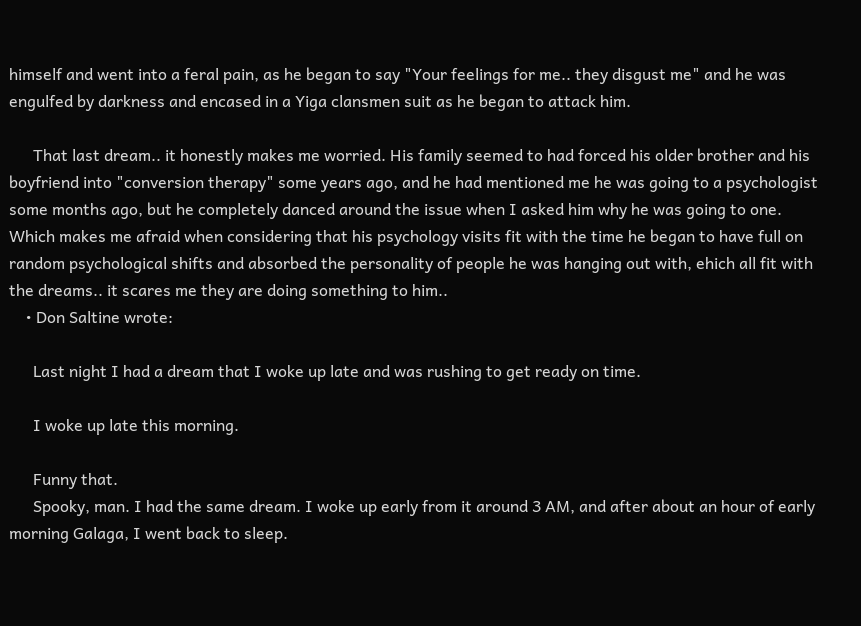himself and went into a feral pain, as he began to say "Your feelings for me.. they disgust me" and he was engulfed by darkness and encased in a Yiga clansmen suit as he began to attack him.

      That last dream.. it honestly makes me worried. His family seemed to had forced his older brother and his boyfriend into "conversion therapy" some years ago, and he had mentioned me he was going to a psychologist some months ago, but he completely danced around the issue when I asked him why he was going to one. Which makes me afraid when considering that his psychology visits fit with the time he began to have full on random psychological shifts and absorbed the personality of people he was hanging out with, ehich all fit with the dreams.. it scares me they are doing something to him..
    • Don Saltine wrote:

      Last night I had a dream that I woke up late and was rushing to get ready on time.

      I woke up late this morning.

      Funny that.
      Spooky, man. I had the same dream. I woke up early from it around 3 AM, and after about an hour of early morning Galaga, I went back to sleep.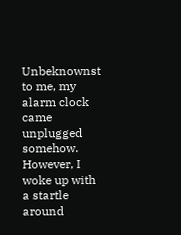Unbeknownst to me, my alarm clock came unplugged somehow. However, I woke up with a startle around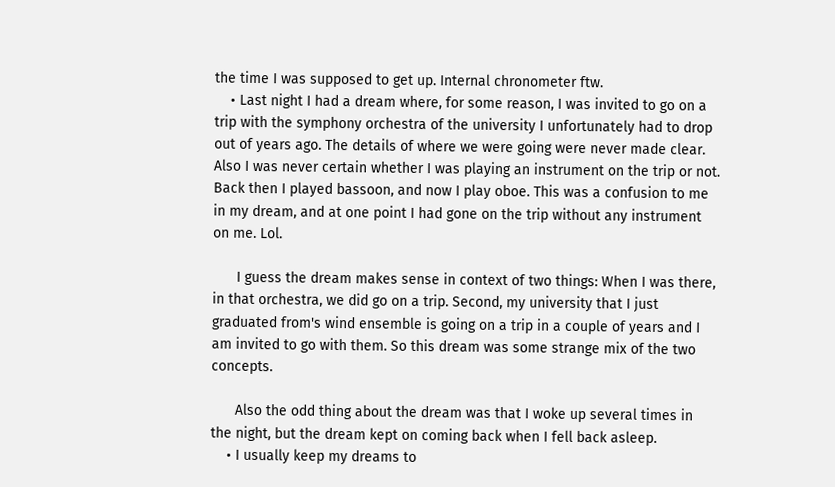the time I was supposed to get up. Internal chronometer ftw.
    • Last night I had a dream where, for some reason, I was invited to go on a trip with the symphony orchestra of the university I unfortunately had to drop out of years ago. The details of where we were going were never made clear. Also I was never certain whether I was playing an instrument on the trip or not. Back then I played bassoon, and now I play oboe. This was a confusion to me in my dream, and at one point I had gone on the trip without any instrument on me. Lol.

      I guess the dream makes sense in context of two things: When I was there, in that orchestra, we did go on a trip. Second, my university that I just graduated from's wind ensemble is going on a trip in a couple of years and I am invited to go with them. So this dream was some strange mix of the two concepts.

      Also the odd thing about the dream was that I woke up several times in the night, but the dream kept on coming back when I fell back asleep.
    • I usually keep my dreams to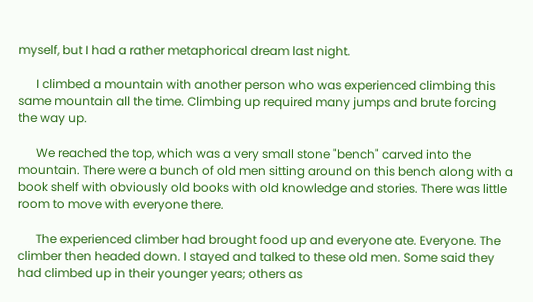myself, but I had a rather metaphorical dream last night.

      I climbed a mountain with another person who was experienced climbing this same mountain all the time. Climbing up required many jumps and brute forcing the way up.

      We reached the top, which was a very small stone "bench" carved into the mountain. There were a bunch of old men sitting around on this bench along with a book shelf with obviously old books with old knowledge and stories. There was little room to move with everyone there.

      The experienced climber had brought food up and everyone ate. Everyone. The climber then headed down. I stayed and talked to these old men. Some said they had climbed up in their younger years; others as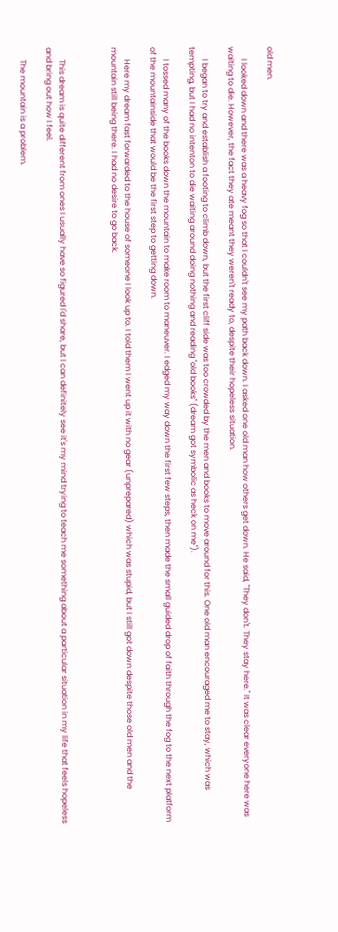old men.

      I looked down and there was a heavy fog so that I couldn't see my path back down. I asked one old man how others get down. He said, "They don't. They stay here." It was clear everyone here was waiting to die. However, the fact they ate meant they weren't ready to, despite their hopeless situation.

      I began to try and establish a footing to climb down, but the first cliff side was too crowded by the men and books to move around for this. One old man encouraged me to stay, which was tempting, but I had no intenton to die waiting around doing nothing and reading "old books" (dream got symbolic as heck on me").

      I tossed many of the books down the mountain to make room to maneuver. I edged my way down the first few steps, then made the small guided drop of faith through the fog to the next platform of the mountainside that would be the first step to getting down.

      Here my dream fast forwarded to the house of someone I look up to. I told them I went up it with no gear (unprepared) which was stupid, but I still got down despite those old men and the mountain still being there. I had no desire to go back.



      This dream is quite different from ones I usually have so figured I'd share, but I can definitely see it's my mind trying to teach me something about a particular situation in my life that feels hopeless and bring out how I feel.

      The mountain is a problem.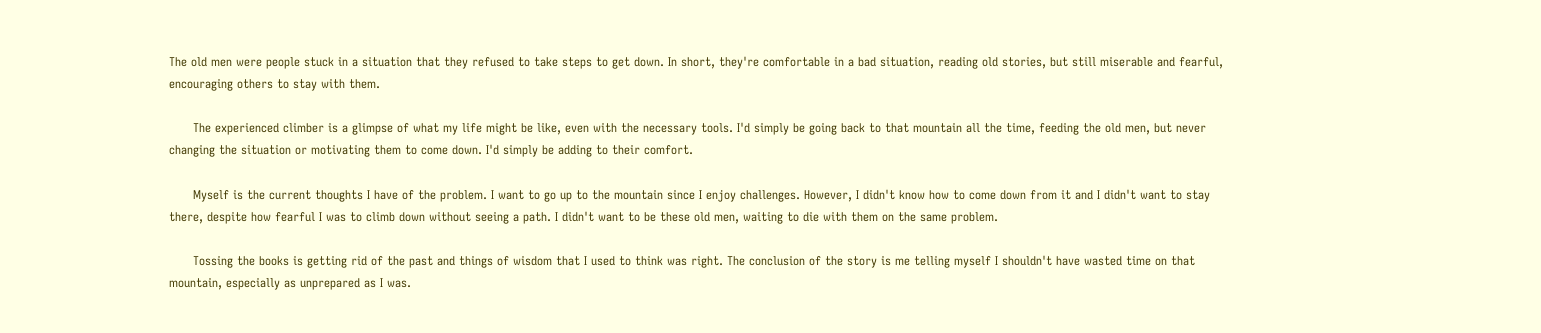The old men were people stuck in a situation that they refused to take steps to get down. In short, they're comfortable in a bad situation, reading old stories, but still miserable and fearful, encouraging others to stay with them.

      The experienced climber is a glimpse of what my life might be like, even with the necessary tools. I'd simply be going back to that mountain all the time, feeding the old men, but never changing the situation or motivating them to come down. I'd simply be adding to their comfort.

      Myself is the current thoughts I have of the problem. I want to go up to the mountain since I enjoy challenges. However, I didn't know how to come down from it and I didn't want to stay there, despite how fearful I was to climb down without seeing a path. I didn't want to be these old men, waiting to die with them on the same problem.

      Tossing the books is getting rid of the past and things of wisdom that I used to think was right. The conclusion of the story is me telling myself I shouldn't have wasted time on that mountain, especially as unprepared as I was.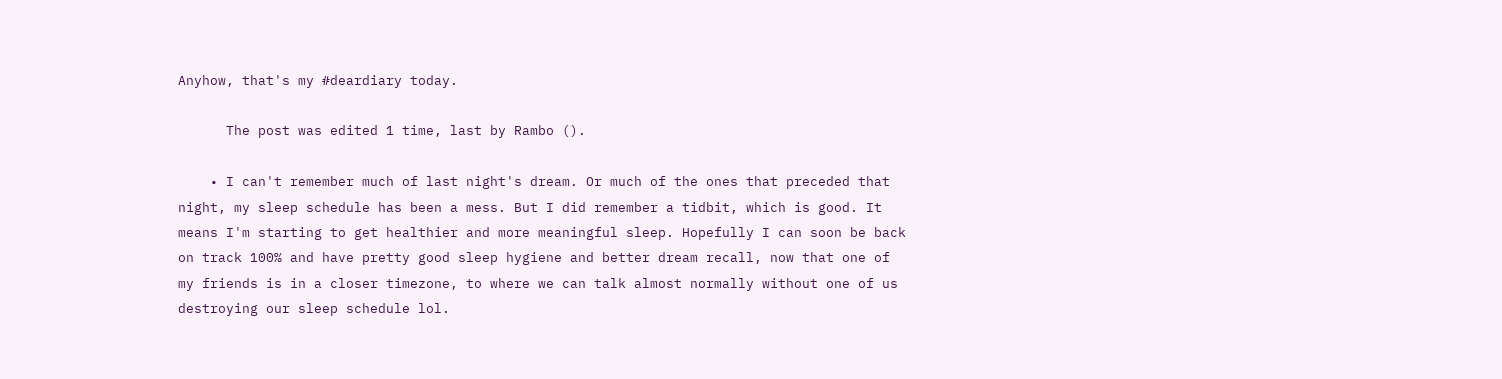Anyhow, that's my #deardiary today.

      The post was edited 1 time, last by Rambo ().

    • I can't remember much of last night's dream. Or much of the ones that preceded that night, my sleep schedule has been a mess. But I did remember a tidbit, which is good. It means I'm starting to get healthier and more meaningful sleep. Hopefully I can soon be back on track 100% and have pretty good sleep hygiene and better dream recall, now that one of my friends is in a closer timezone, to where we can talk almost normally without one of us destroying our sleep schedule lol.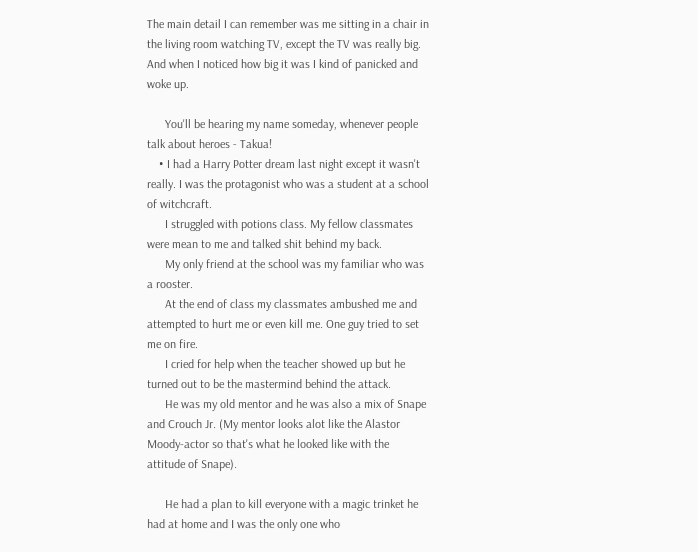The main detail I can remember was me sitting in a chair in the living room watching TV, except the TV was really big. And when I noticed how big it was I kind of panicked and woke up.

      You'll be hearing my name someday, whenever people talk about heroes - Takua!
    • I had a Harry Potter dream last night except it wasn't really. I was the protagonist who was a student at a school of witchcraft.
      I struggled with potions class. My fellow classmates were mean to me and talked shit behind my back.
      My only friend at the school was my familiar who was a rooster.
      At the end of class my classmates ambushed me and attempted to hurt me or even kill me. One guy tried to set me on fire.
      I cried for help when the teacher showed up but he turned out to be the mastermind behind the attack.
      He was my old mentor and he was also a mix of Snape and Crouch Jr. (My mentor looks alot like the Alastor Moody-actor so that's what he looked like with the attitude of Snape).

      He had a plan to kill everyone with a magic trinket he had at home and I was the only one who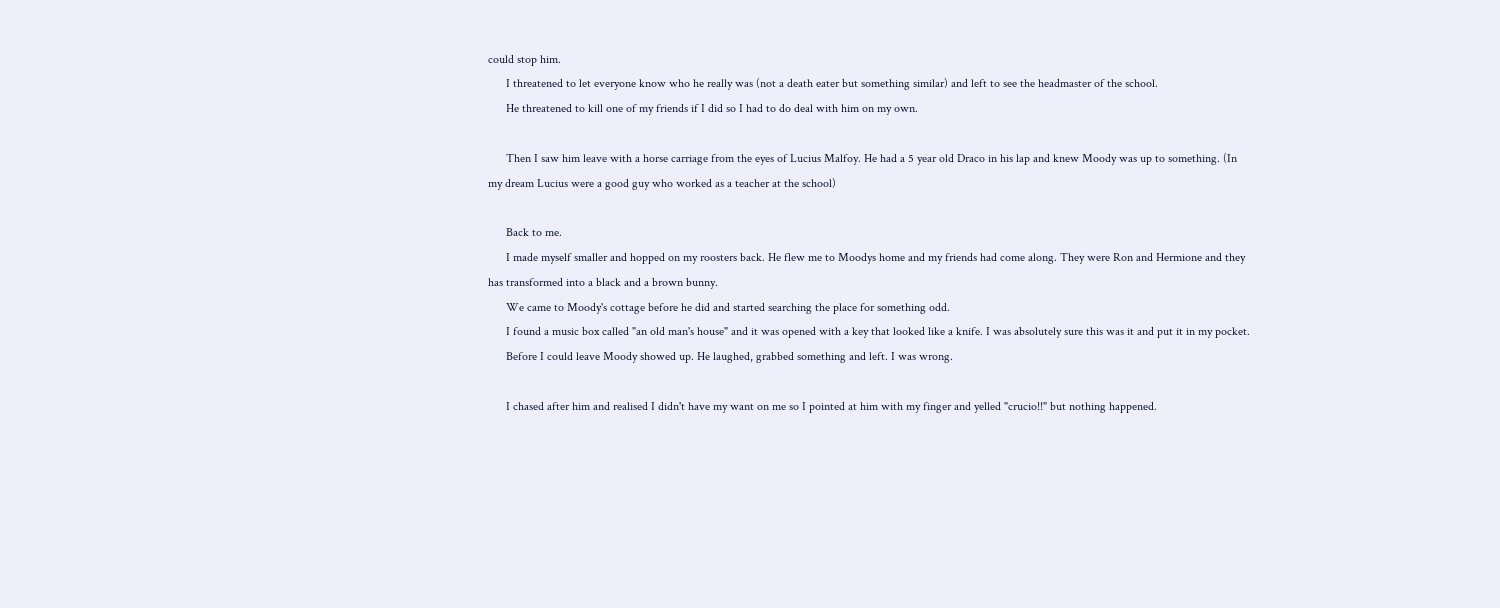could stop him.
      I threatened to let everyone know who he really was (not a death eater but something similar) and left to see the headmaster of the school.
      He threatened to kill one of my friends if I did so I had to do deal with him on my own.

      Then I saw him leave with a horse carriage from the eyes of Lucius Malfoy. He had a 5 year old Draco in his lap and knew Moody was up to something. (In my dream Lucius were a good guy who worked as a teacher at the school)

      Back to me.
      I made myself smaller and hopped on my roosters back. He flew me to Moodys home and my friends had come along. They were Ron and Hermione and they has transformed into a black and a brown bunny.
      We came to Moody's cottage before he did and started searching the place for something odd.
      I found a music box called "an old man's house" and it was opened with a key that looked like a knife. I was absolutely sure this was it and put it in my pocket.
      Before I could leave Moody showed up. He laughed, grabbed something and left. I was wrong.

      I chased after him and realised I didn't have my want on me so I pointed at him with my finger and yelled "crucio!!" but nothing happened.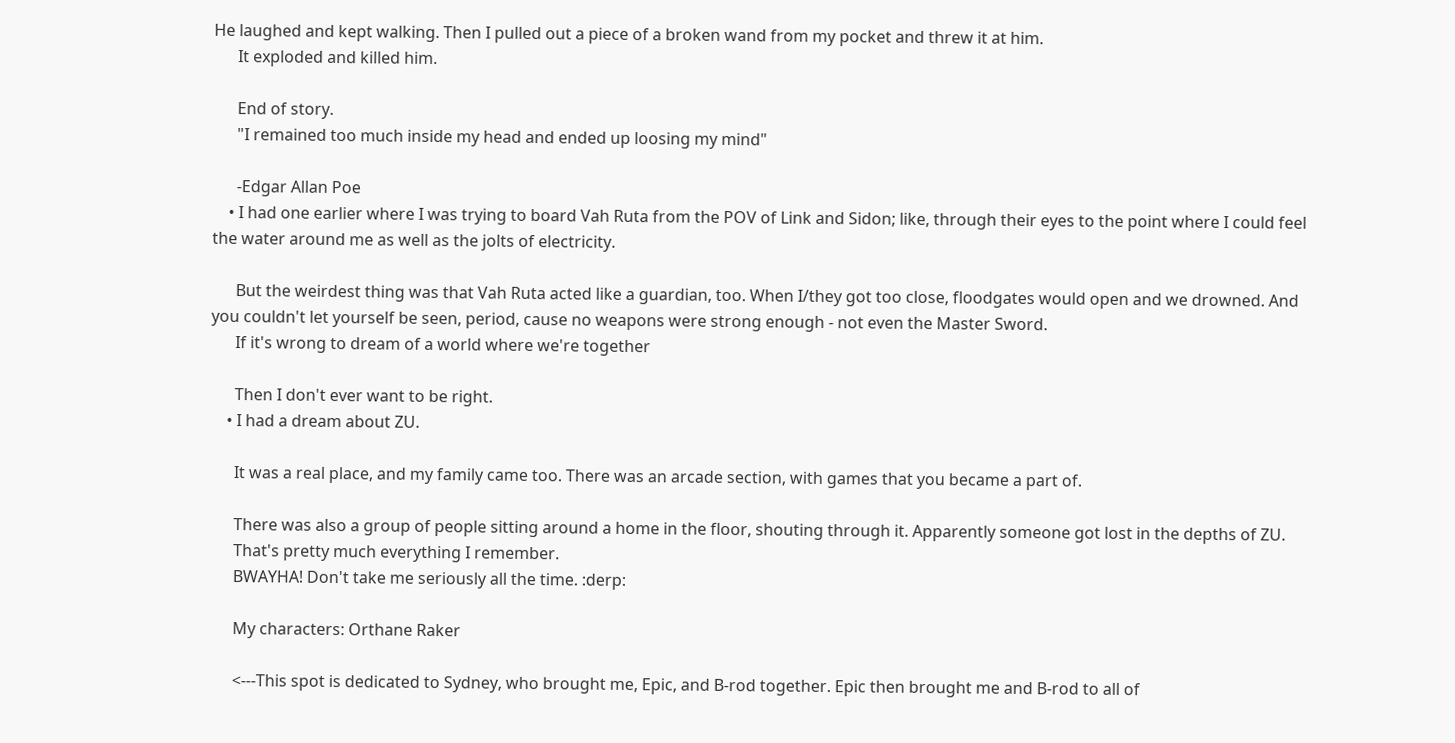He laughed and kept walking. Then I pulled out a piece of a broken wand from my pocket and threw it at him.
      It exploded and killed him.

      End of story.
      "I remained too much inside my head and ended up loosing my mind"

      -Edgar Allan Poe
    • I had one earlier where I was trying to board Vah Ruta from the POV of Link and Sidon; like, through their eyes to the point where I could feel the water around me as well as the jolts of electricity.

      But the weirdest thing was that Vah Ruta acted like a guardian, too. When I/they got too close, floodgates would open and we drowned. And you couldn't let yourself be seen, period, cause no weapons were strong enough - not even the Master Sword.
      If it's wrong to dream of a world where we're together

      Then I don't ever want to be right.
    • I had a dream about ZU.

      It was a real place, and my family came too. There was an arcade section, with games that you became a part of.

      There was also a group of people sitting around a home in the floor, shouting through it. Apparently someone got lost in the depths of ZU.
      That's pretty much everything I remember.
      BWAYHA! Don't take me seriously all the time. :derp:

      My characters: Orthane Raker

      <---This spot is dedicated to Sydney, who brought me, Epic, and B-rod together. Epic then brought me and B-rod to all of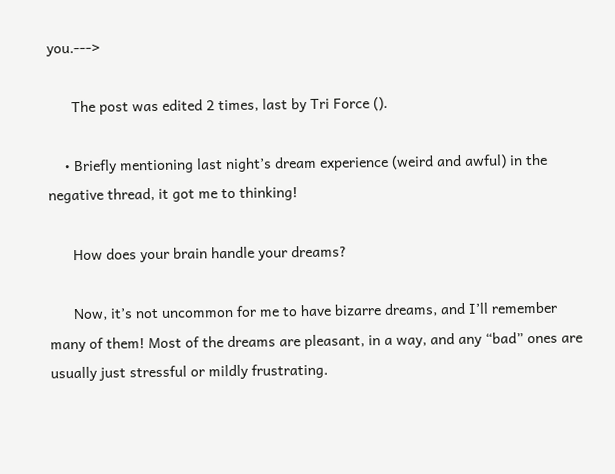you.--->

      The post was edited 2 times, last by Tri Force ().

    • Briefly mentioning last night’s dream experience (weird and awful) in the negative thread, it got me to thinking!

      How does your brain handle your dreams?

      Now, it’s not uncommon for me to have bizarre dreams, and I’ll remember many of them! Most of the dreams are pleasant, in a way, and any “bad” ones are usually just stressful or mildly frustrating.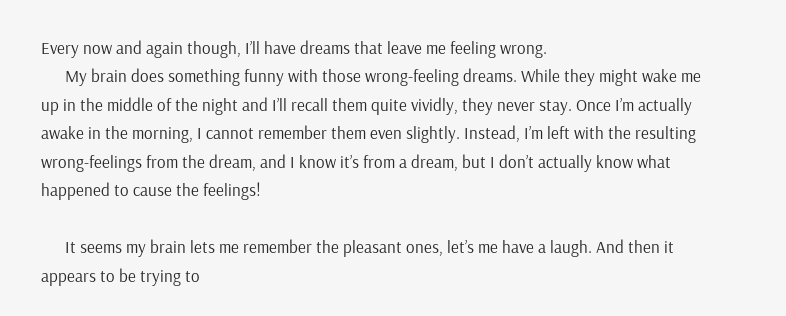Every now and again though, I’ll have dreams that leave me feeling wrong.
      My brain does something funny with those wrong-feeling dreams. While they might wake me up in the middle of the night and I’ll recall them quite vividly, they never stay. Once I’m actually awake in the morning, I cannot remember them even slightly. Instead, I’m left with the resulting wrong-feelings from the dream, and I know it’s from a dream, but I don’t actually know what happened to cause the feelings!

      It seems my brain lets me remember the pleasant ones, let’s me have a laugh. And then it appears to be trying to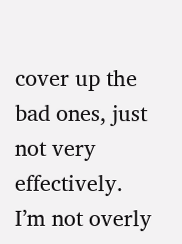cover up the bad ones, just not very effectively. I’m not overly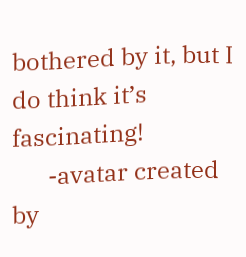bothered by it, but I do think it’s fascinating!
      -avatar created by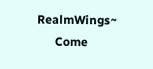RealmWings~
      Come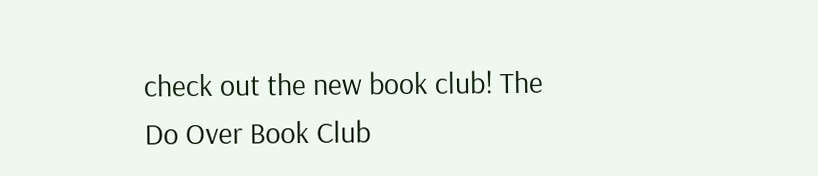check out the new book club! The Do Over Book Club